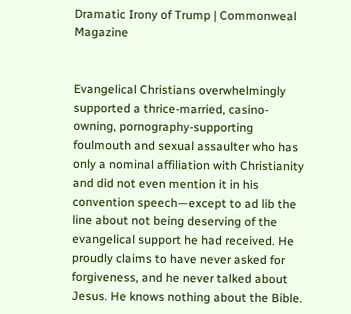Dramatic Irony of Trump | Commonweal Magazine


Evangelical Christians overwhelmingly supported a thrice-married, casino-owning, pornography-supporting foulmouth and sexual assaulter who has only a nominal affiliation with Christianity and did not even mention it in his convention speech—except to ad lib the line about not being deserving of the evangelical support he had received. He proudly claims to have never asked for forgiveness, and he never talked about Jesus. He knows nothing about the Bible.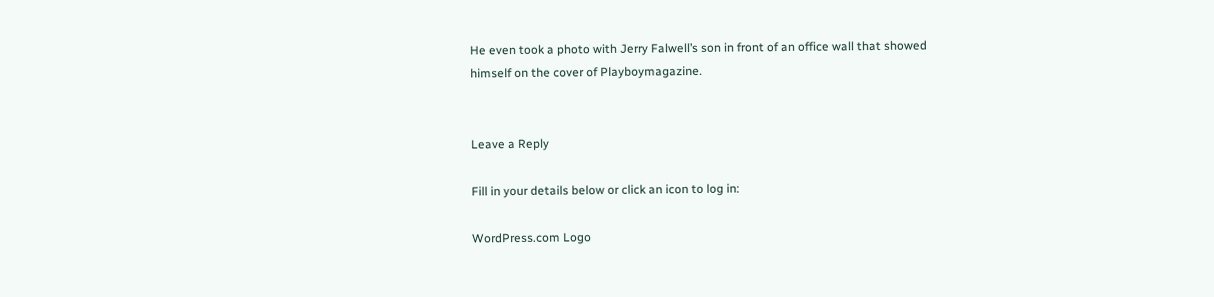He even took a photo with Jerry Falwell’s son in front of an office wall that showed himself on the cover of Playboymagazine.


Leave a Reply

Fill in your details below or click an icon to log in:

WordPress.com Logo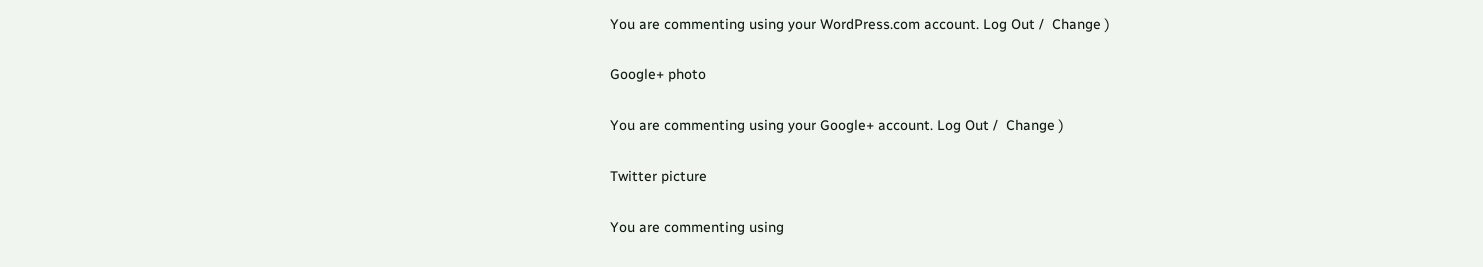You are commenting using your WordPress.com account. Log Out /  Change )

Google+ photo

You are commenting using your Google+ account. Log Out /  Change )

Twitter picture

You are commenting using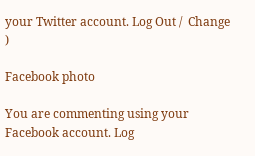your Twitter account. Log Out /  Change )

Facebook photo

You are commenting using your Facebook account. Log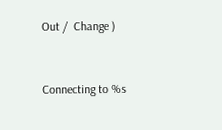Out /  Change )


Connecting to %s